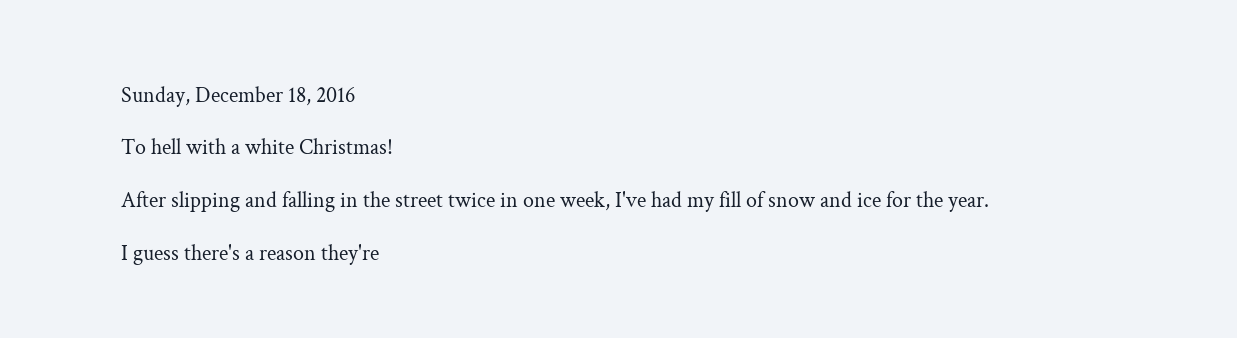Sunday, December 18, 2016

To hell with a white Christmas!

After slipping and falling in the street twice in one week, I've had my fill of snow and ice for the year.

I guess there's a reason they're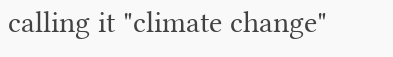calling it "climate change"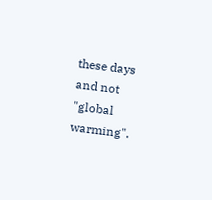these days and not "global warming".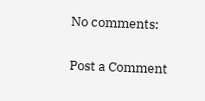No comments:

Post a Comment